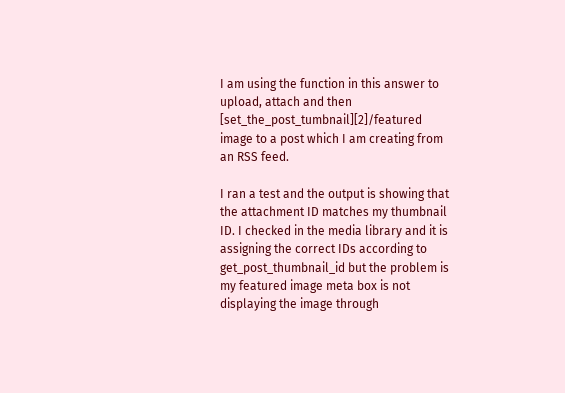I am using the function in this answer to upload, attach and then [set_the_post_tumbnail][2]/featured image to a post which I am creating from an RSS feed.

I ran a test and the output is showing that the attachment ID matches my thumbnail ID. I checked in the media library and it is assigning the correct IDs according to get_post_thumbnail_id but the problem is my featured image meta box is not displaying the image through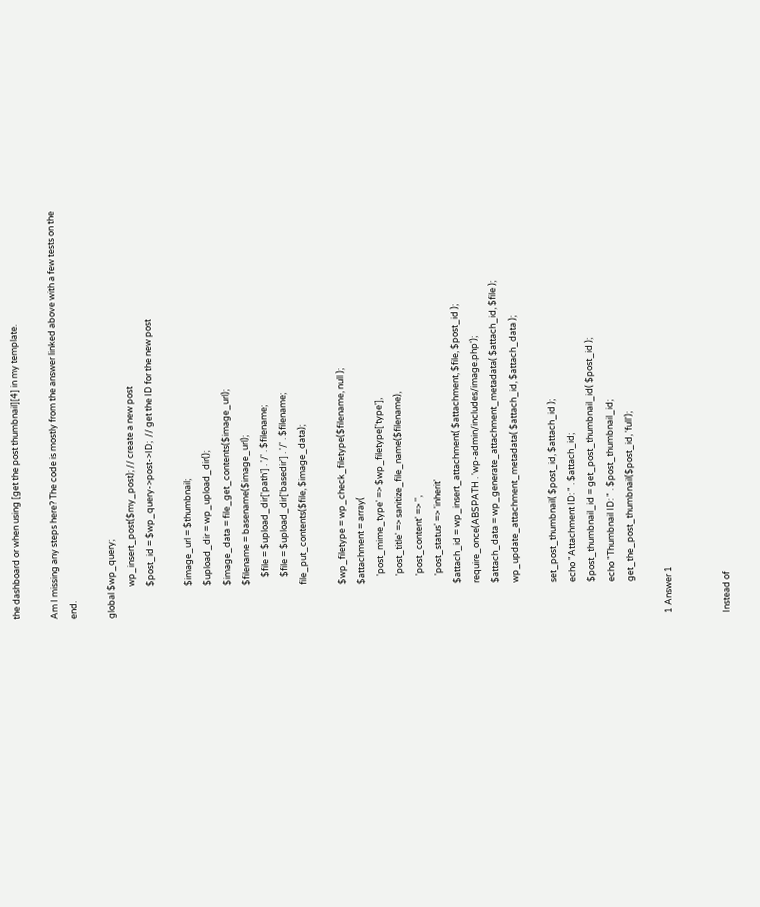the dashboard or when using [get the post thumbnail][4] in my template.

Am I missing any steps here? The code is mostly from the answer linked above with a few tests on the end.

global $wp_query;
                wp_insert_post($my_post); // create a new post
                $post_id = $wp_query->post->ID;  // get the ID for the new post

                $image_url = $thumbnail;
                $upload_dir = wp_upload_dir();
                $image_data = file_get_contents($image_url);
                $filename = basename($image_url);
                    $file = $upload_dir['path'] . '/' . $filename;
                    $file = $upload_dir['basedir'] . '/' . $filename;
                file_put_contents($file, $image_data);

                $wp_filetype = wp_check_filetype($filename, null );
                $attachment = array(
                    'post_mime_type' => $wp_filetype['type'],
                    'post_title' => sanitize_file_name($filename),
                    'post_content' => '',
                    'post_status' => 'inherit'
                $attach_id = wp_insert_attachment( $attachment, $file, $post_id );
                require_once(ABSPATH . 'wp-admin/includes/image.php');
                $attach_data = wp_generate_attachment_metadata( $attach_id, $file );
                wp_update_attachment_metadata( $attach_id, $attach_data );

                set_post_thumbnail( $post_id, $attach_id );
                echo "Attachment ID: " . $attach_id;
                $post_thumbnail_id = get_post_thumbnail_id( $post_id );
                echo "Thumbnail ID: " . $post_thumbnail_id;
                get_the_post_thumbnail($post_id, 'full');

1 Answer 1


Instead of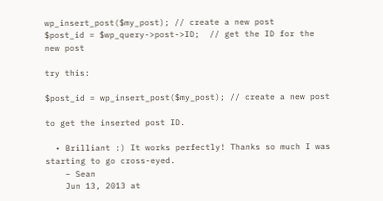wp_insert_post($my_post); // create a new post
$post_id = $wp_query->post->ID;  // get the ID for the new post

try this:

$post_id = wp_insert_post($my_post); // create a new post

to get the inserted post ID.

  • Brilliant :) It works perfectly! Thanks so much I was starting to go cross-eyed.
    – Sean
    Jun 13, 2013 at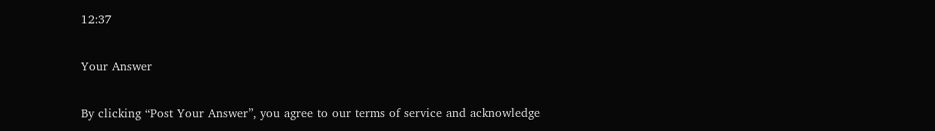12:37

Your Answer

By clicking “Post Your Answer”, you agree to our terms of service and acknowledge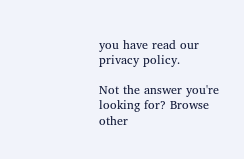you have read our privacy policy.

Not the answer you're looking for? Browse other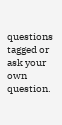questions tagged or ask your own question.